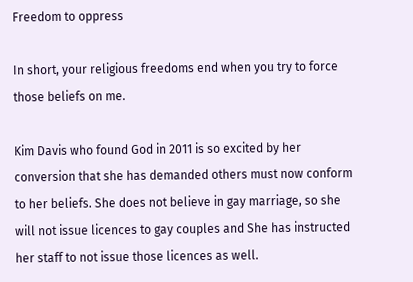Freedom to oppress

In short, your religious freedoms end when you try to force those beliefs on me.

Kim Davis who found God in 2011 is so excited by her conversion that she has demanded others must now conform to her beliefs. She does not believe in gay marriage, so she will not issue licences to gay couples and She has instructed her staff to not issue those licences as well.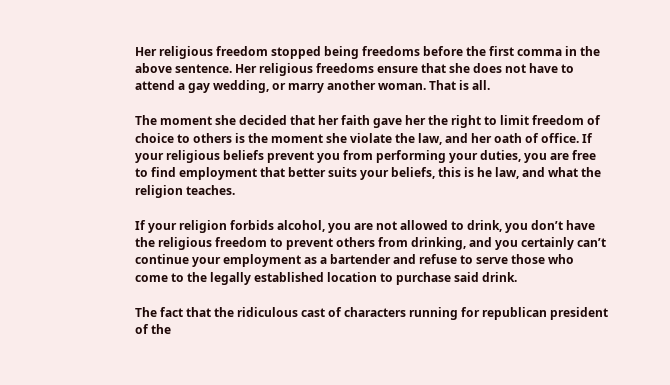Her religious freedom stopped being freedoms before the first comma in the above sentence. Her religious freedoms ensure that she does not have to attend a gay wedding, or marry another woman. That is all.

The moment she decided that her faith gave her the right to limit freedom of choice to others is the moment she violate the law, and her oath of office. If your religious beliefs prevent you from performing your duties, you are free to find employment that better suits your beliefs, this is he law, and what the religion teaches.

If your religion forbids alcohol, you are not allowed to drink, you don’t have the religious freedom to prevent others from drinking, and you certainly can’t continue your employment as a bartender and refuse to serve those who come to the legally established location to purchase said drink.

The fact that the ridiculous cast of characters running for republican president of the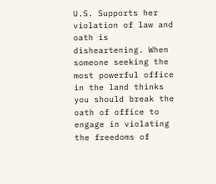U.S. Supports her violation of law and oath is disheartening. When someone seeking the most powerful office in the land thinks you should break the oath of office to engage in violating the freedoms of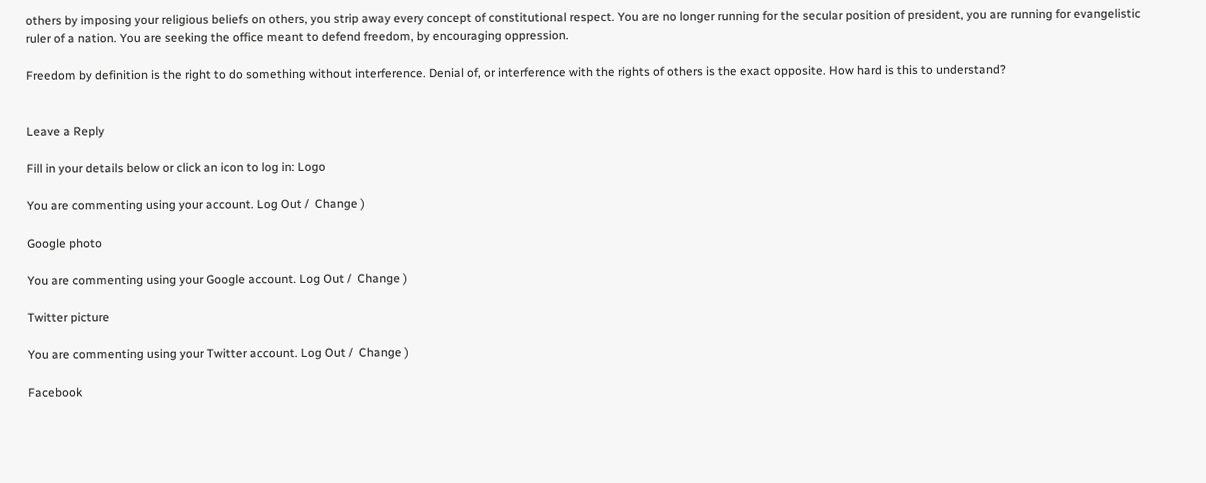others by imposing your religious beliefs on others, you strip away every concept of constitutional respect. You are no longer running for the secular position of president, you are running for evangelistic ruler of a nation. You are seeking the office meant to defend freedom, by encouraging oppression.

Freedom by definition is the right to do something without interference. Denial of, or interference with the rights of others is the exact opposite. How hard is this to understand?


Leave a Reply

Fill in your details below or click an icon to log in: Logo

You are commenting using your account. Log Out /  Change )

Google photo

You are commenting using your Google account. Log Out /  Change )

Twitter picture

You are commenting using your Twitter account. Log Out /  Change )

Facebook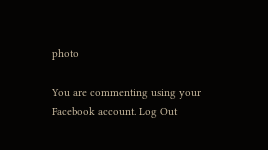photo

You are commenting using your Facebook account. Log Out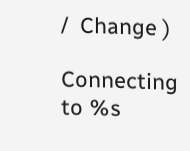/  Change )

Connecting to %s